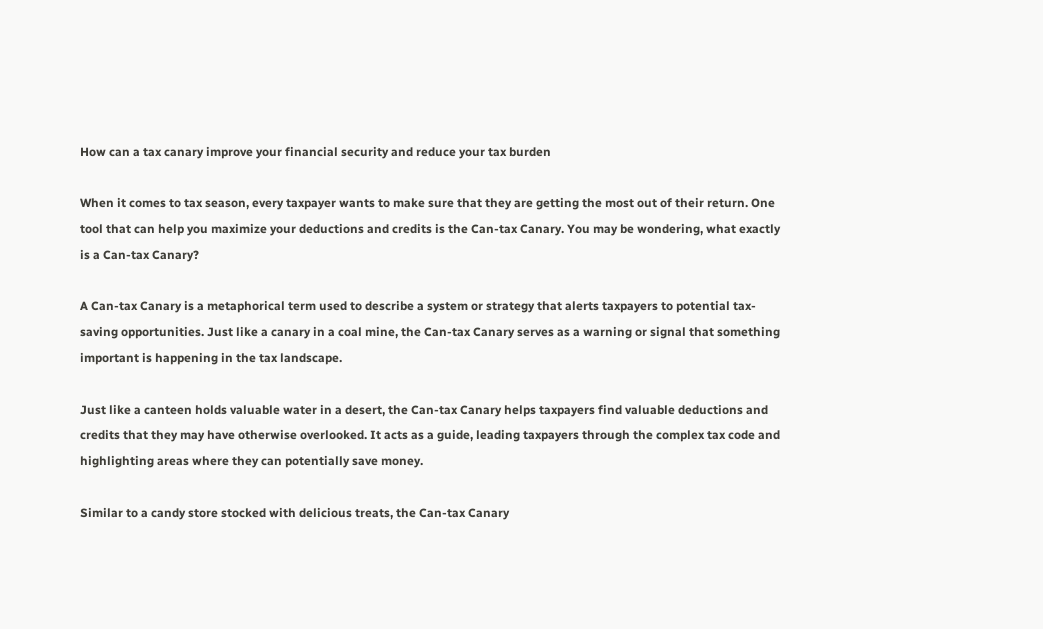How can a tax canary improve your financial security and reduce your tax burden

When it comes to tax season, every taxpayer wants to make sure that they are getting the most out of their return. One tool that can help you maximize your deductions and credits is the Can-tax Canary. You may be wondering, what exactly is a Can-tax Canary?

A Can-tax Canary is a metaphorical term used to describe a system or strategy that alerts taxpayers to potential tax-saving opportunities. Just like a canary in a coal mine, the Can-tax Canary serves as a warning or signal that something important is happening in the tax landscape.

Just like a canteen holds valuable water in a desert, the Can-tax Canary helps taxpayers find valuable deductions and credits that they may have otherwise overlooked. It acts as a guide, leading taxpayers through the complex tax code and highlighting areas where they can potentially save money.

Similar to a candy store stocked with delicious treats, the Can-tax Canary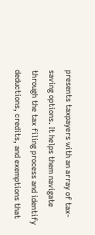presents taxpayers with an array of tax-saving options. It helps them navigate through the tax filing process and identify deductions, credits, and exemptions that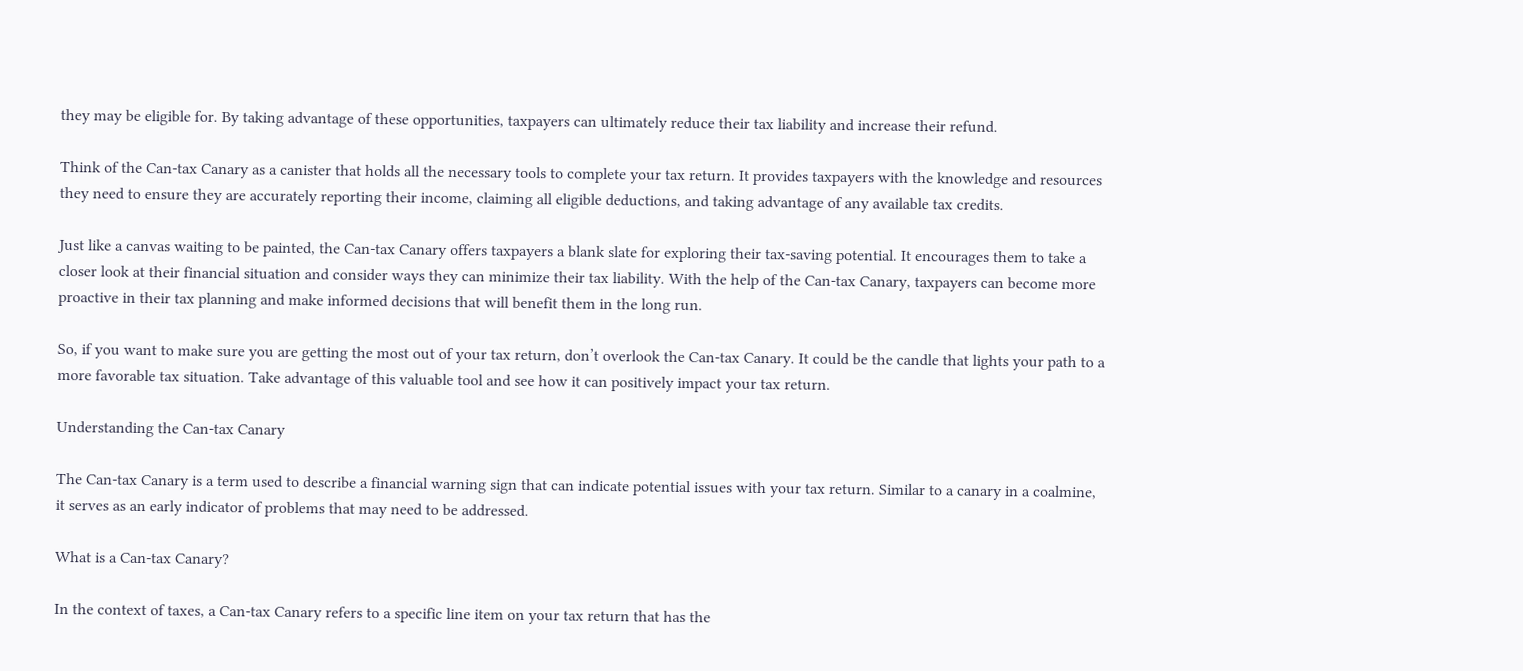they may be eligible for. By taking advantage of these opportunities, taxpayers can ultimately reduce their tax liability and increase their refund.

Think of the Can-tax Canary as a canister that holds all the necessary tools to complete your tax return. It provides taxpayers with the knowledge and resources they need to ensure they are accurately reporting their income, claiming all eligible deductions, and taking advantage of any available tax credits.

Just like a canvas waiting to be painted, the Can-tax Canary offers taxpayers a blank slate for exploring their tax-saving potential. It encourages them to take a closer look at their financial situation and consider ways they can minimize their tax liability. With the help of the Can-tax Canary, taxpayers can become more proactive in their tax planning and make informed decisions that will benefit them in the long run.

So, if you want to make sure you are getting the most out of your tax return, don’t overlook the Can-tax Canary. It could be the candle that lights your path to a more favorable tax situation. Take advantage of this valuable tool and see how it can positively impact your tax return.

Understanding the Can-tax Canary

The Can-tax Canary is a term used to describe a financial warning sign that can indicate potential issues with your tax return. Similar to a canary in a coalmine, it serves as an early indicator of problems that may need to be addressed.

What is a Can-tax Canary?

In the context of taxes, a Can-tax Canary refers to a specific line item on your tax return that has the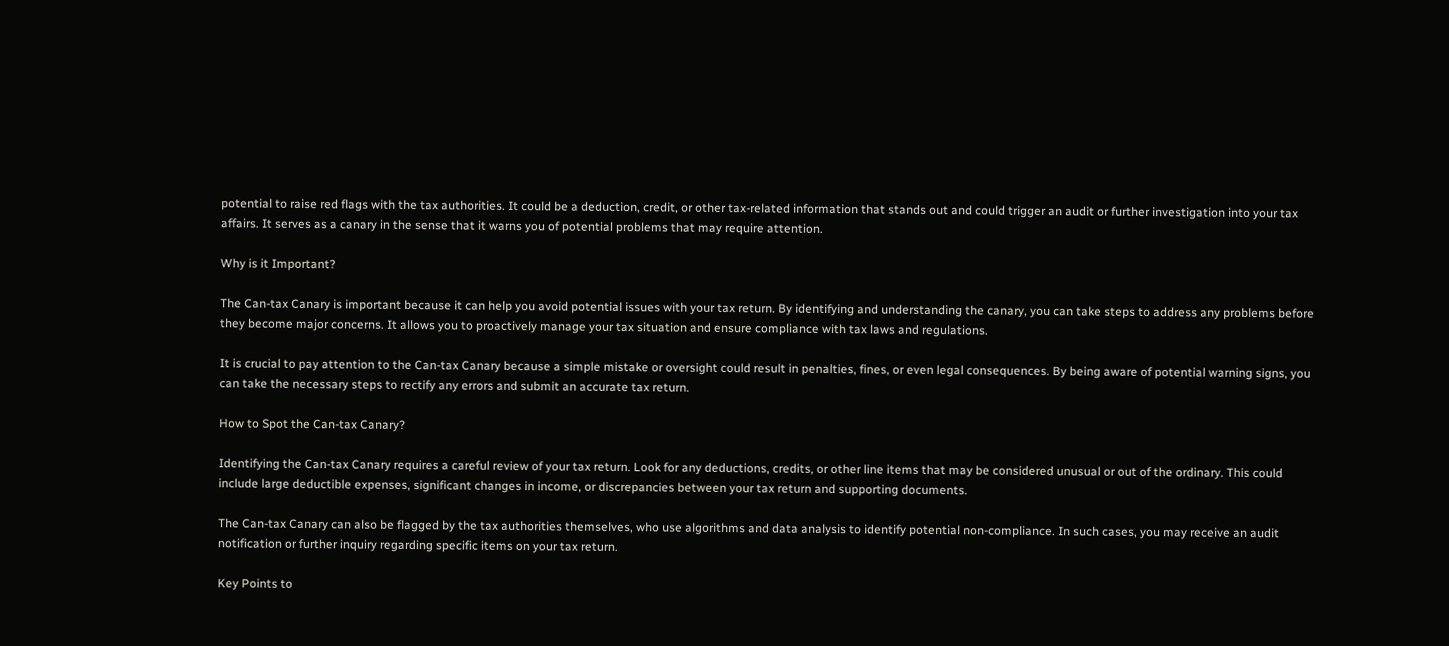potential to raise red flags with the tax authorities. It could be a deduction, credit, or other tax-related information that stands out and could trigger an audit or further investigation into your tax affairs. It serves as a canary in the sense that it warns you of potential problems that may require attention.

Why is it Important?

The Can-tax Canary is important because it can help you avoid potential issues with your tax return. By identifying and understanding the canary, you can take steps to address any problems before they become major concerns. It allows you to proactively manage your tax situation and ensure compliance with tax laws and regulations.

It is crucial to pay attention to the Can-tax Canary because a simple mistake or oversight could result in penalties, fines, or even legal consequences. By being aware of potential warning signs, you can take the necessary steps to rectify any errors and submit an accurate tax return.

How to Spot the Can-tax Canary?

Identifying the Can-tax Canary requires a careful review of your tax return. Look for any deductions, credits, or other line items that may be considered unusual or out of the ordinary. This could include large deductible expenses, significant changes in income, or discrepancies between your tax return and supporting documents.

The Can-tax Canary can also be flagged by the tax authorities themselves, who use algorithms and data analysis to identify potential non-compliance. In such cases, you may receive an audit notification or further inquiry regarding specific items on your tax return.

Key Points to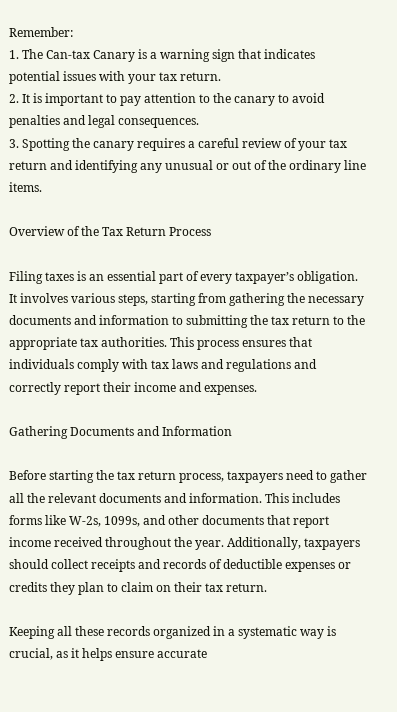Remember:
1. The Can-tax Canary is a warning sign that indicates potential issues with your tax return.
2. It is important to pay attention to the canary to avoid penalties and legal consequences.
3. Spotting the canary requires a careful review of your tax return and identifying any unusual or out of the ordinary line items.

Overview of the Tax Return Process

Filing taxes is an essential part of every taxpayer’s obligation. It involves various steps, starting from gathering the necessary documents and information to submitting the tax return to the appropriate tax authorities. This process ensures that individuals comply with tax laws and regulations and correctly report their income and expenses.

Gathering Documents and Information

Before starting the tax return process, taxpayers need to gather all the relevant documents and information. This includes forms like W-2s, 1099s, and other documents that report income received throughout the year. Additionally, taxpayers should collect receipts and records of deductible expenses or credits they plan to claim on their tax return.

Keeping all these records organized in a systematic way is crucial, as it helps ensure accurate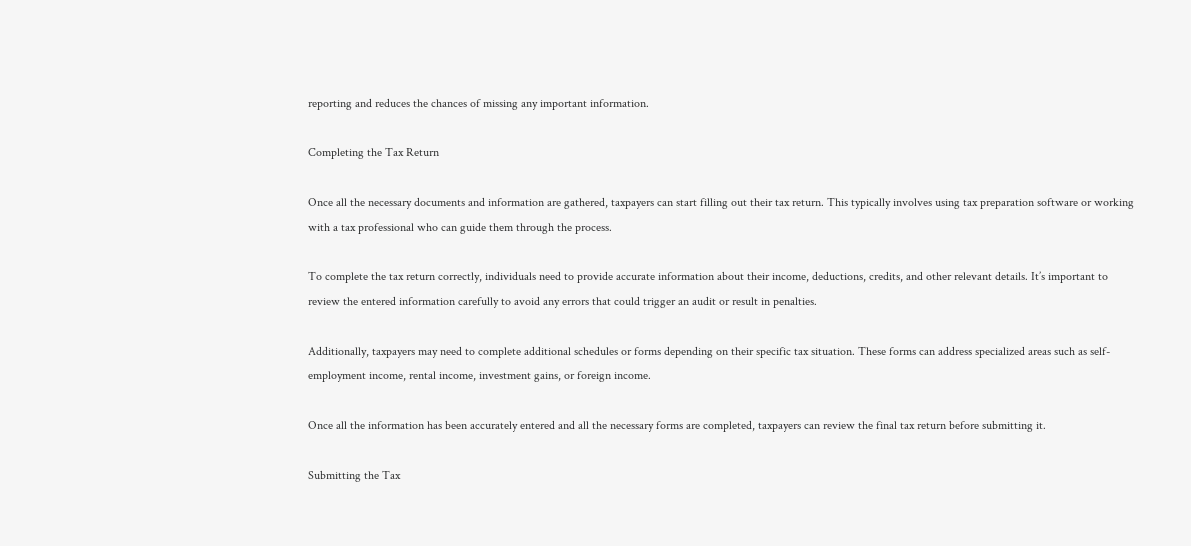reporting and reduces the chances of missing any important information.

Completing the Tax Return

Once all the necessary documents and information are gathered, taxpayers can start filling out their tax return. This typically involves using tax preparation software or working with a tax professional who can guide them through the process.

To complete the tax return correctly, individuals need to provide accurate information about their income, deductions, credits, and other relevant details. It’s important to review the entered information carefully to avoid any errors that could trigger an audit or result in penalties.

Additionally, taxpayers may need to complete additional schedules or forms depending on their specific tax situation. These forms can address specialized areas such as self-employment income, rental income, investment gains, or foreign income.

Once all the information has been accurately entered and all the necessary forms are completed, taxpayers can review the final tax return before submitting it.

Submitting the Tax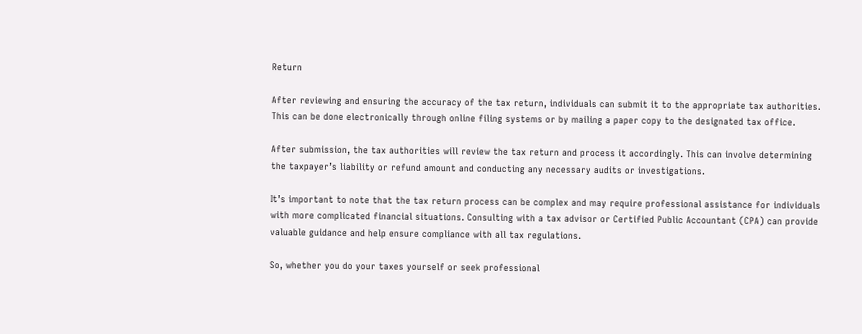Return

After reviewing and ensuring the accuracy of the tax return, individuals can submit it to the appropriate tax authorities. This can be done electronically through online filing systems or by mailing a paper copy to the designated tax office.

After submission, the tax authorities will review the tax return and process it accordingly. This can involve determining the taxpayer’s liability or refund amount and conducting any necessary audits or investigations.

It’s important to note that the tax return process can be complex and may require professional assistance for individuals with more complicated financial situations. Consulting with a tax advisor or Certified Public Accountant (CPA) can provide valuable guidance and help ensure compliance with all tax regulations.

So, whether you do your taxes yourself or seek professional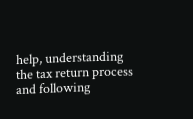help, understanding the tax return process and following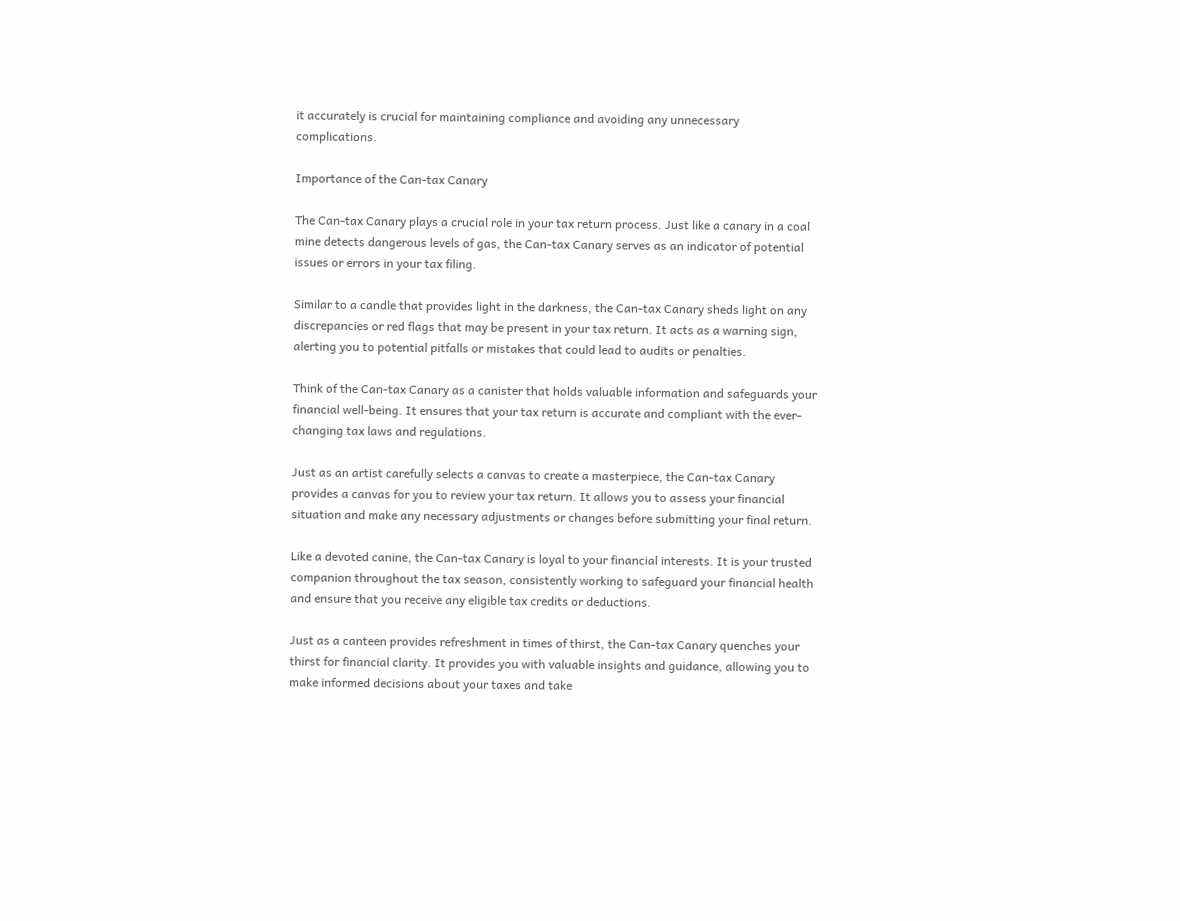it accurately is crucial for maintaining compliance and avoiding any unnecessary complications.

Importance of the Can-tax Canary

The Can-tax Canary plays a crucial role in your tax return process. Just like a canary in a coal mine detects dangerous levels of gas, the Can-tax Canary serves as an indicator of potential issues or errors in your tax filing.

Similar to a candle that provides light in the darkness, the Can-tax Canary sheds light on any discrepancies or red flags that may be present in your tax return. It acts as a warning sign, alerting you to potential pitfalls or mistakes that could lead to audits or penalties.

Think of the Can-tax Canary as a canister that holds valuable information and safeguards your financial well-being. It ensures that your tax return is accurate and compliant with the ever-changing tax laws and regulations.

Just as an artist carefully selects a canvas to create a masterpiece, the Can-tax Canary provides a canvas for you to review your tax return. It allows you to assess your financial situation and make any necessary adjustments or changes before submitting your final return.

Like a devoted canine, the Can-tax Canary is loyal to your financial interests. It is your trusted companion throughout the tax season, consistently working to safeguard your financial health and ensure that you receive any eligible tax credits or deductions.

Just as a canteen provides refreshment in times of thirst, the Can-tax Canary quenches your thirst for financial clarity. It provides you with valuable insights and guidance, allowing you to make informed decisions about your taxes and take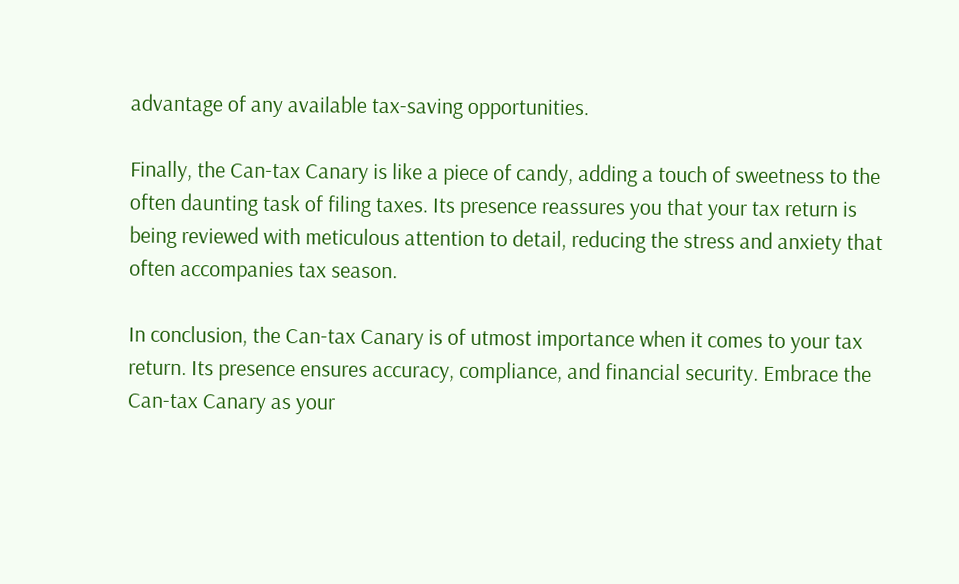advantage of any available tax-saving opportunities.

Finally, the Can-tax Canary is like a piece of candy, adding a touch of sweetness to the often daunting task of filing taxes. Its presence reassures you that your tax return is being reviewed with meticulous attention to detail, reducing the stress and anxiety that often accompanies tax season.

In conclusion, the Can-tax Canary is of utmost importance when it comes to your tax return. Its presence ensures accuracy, compliance, and financial security. Embrace the Can-tax Canary as your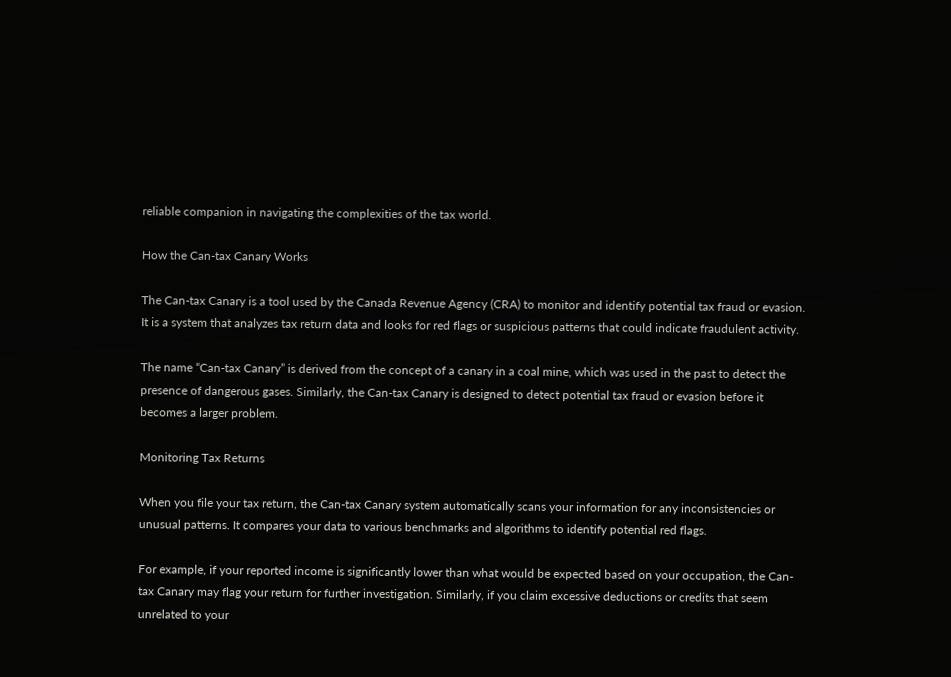reliable companion in navigating the complexities of the tax world.

How the Can-tax Canary Works

The Can-tax Canary is a tool used by the Canada Revenue Agency (CRA) to monitor and identify potential tax fraud or evasion. It is a system that analyzes tax return data and looks for red flags or suspicious patterns that could indicate fraudulent activity.

The name “Can-tax Canary” is derived from the concept of a canary in a coal mine, which was used in the past to detect the presence of dangerous gases. Similarly, the Can-tax Canary is designed to detect potential tax fraud or evasion before it becomes a larger problem.

Monitoring Tax Returns

When you file your tax return, the Can-tax Canary system automatically scans your information for any inconsistencies or unusual patterns. It compares your data to various benchmarks and algorithms to identify potential red flags.

For example, if your reported income is significantly lower than what would be expected based on your occupation, the Can-tax Canary may flag your return for further investigation. Similarly, if you claim excessive deductions or credits that seem unrelated to your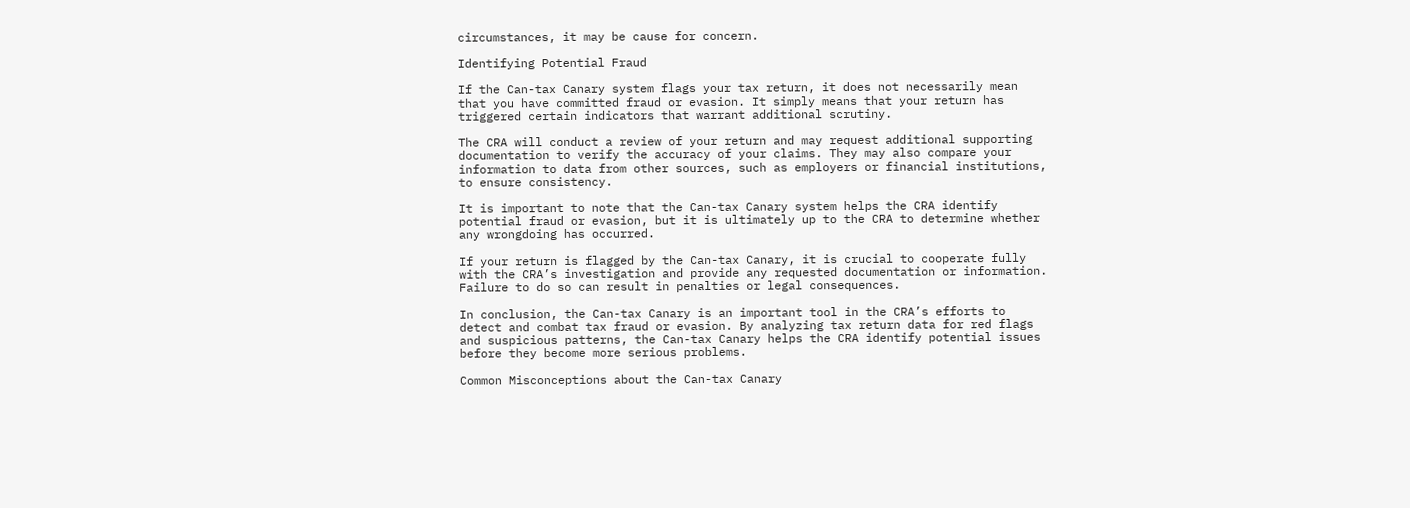circumstances, it may be cause for concern.

Identifying Potential Fraud

If the Can-tax Canary system flags your tax return, it does not necessarily mean that you have committed fraud or evasion. It simply means that your return has triggered certain indicators that warrant additional scrutiny.

The CRA will conduct a review of your return and may request additional supporting documentation to verify the accuracy of your claims. They may also compare your information to data from other sources, such as employers or financial institutions, to ensure consistency.

It is important to note that the Can-tax Canary system helps the CRA identify potential fraud or evasion, but it is ultimately up to the CRA to determine whether any wrongdoing has occurred.

If your return is flagged by the Can-tax Canary, it is crucial to cooperate fully with the CRA’s investigation and provide any requested documentation or information. Failure to do so can result in penalties or legal consequences.

In conclusion, the Can-tax Canary is an important tool in the CRA’s efforts to detect and combat tax fraud or evasion. By analyzing tax return data for red flags and suspicious patterns, the Can-tax Canary helps the CRA identify potential issues before they become more serious problems.

Common Misconceptions about the Can-tax Canary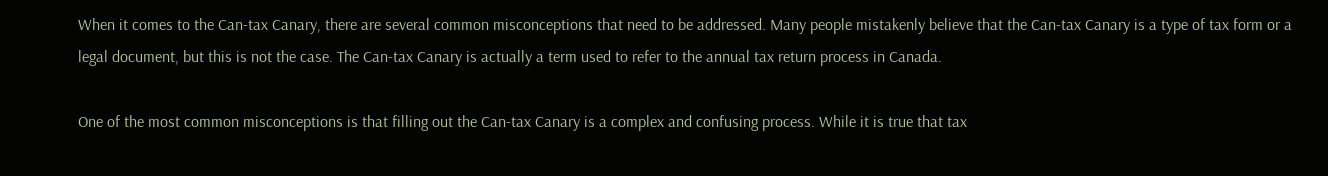When it comes to the Can-tax Canary, there are several common misconceptions that need to be addressed. Many people mistakenly believe that the Can-tax Canary is a type of tax form or a legal document, but this is not the case. The Can-tax Canary is actually a term used to refer to the annual tax return process in Canada.

One of the most common misconceptions is that filling out the Can-tax Canary is a complex and confusing process. While it is true that tax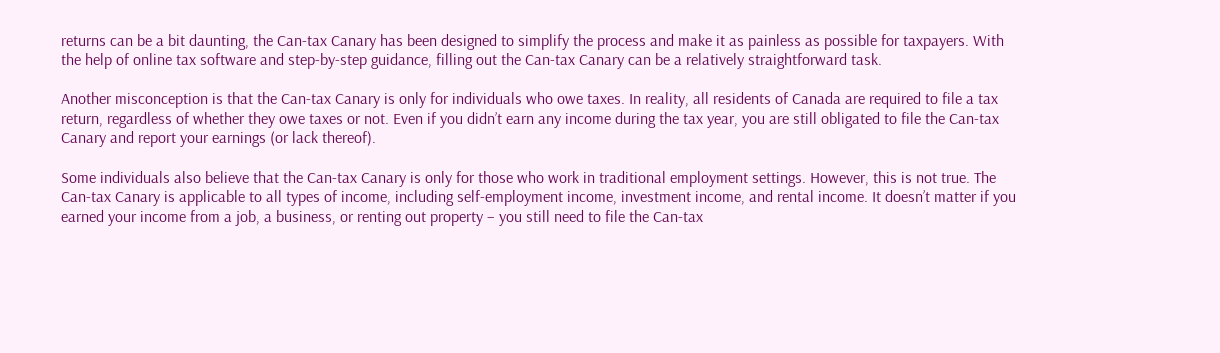returns can be a bit daunting, the Can-tax Canary has been designed to simplify the process and make it as painless as possible for taxpayers. With the help of online tax software and step-by-step guidance, filling out the Can-tax Canary can be a relatively straightforward task.

Another misconception is that the Can-tax Canary is only for individuals who owe taxes. In reality, all residents of Canada are required to file a tax return, regardless of whether they owe taxes or not. Even if you didn’t earn any income during the tax year, you are still obligated to file the Can-tax Canary and report your earnings (or lack thereof).

Some individuals also believe that the Can-tax Canary is only for those who work in traditional employment settings. However, this is not true. The Can-tax Canary is applicable to all types of income, including self-employment income, investment income, and rental income. It doesn’t matter if you earned your income from a job, a business, or renting out property – you still need to file the Can-tax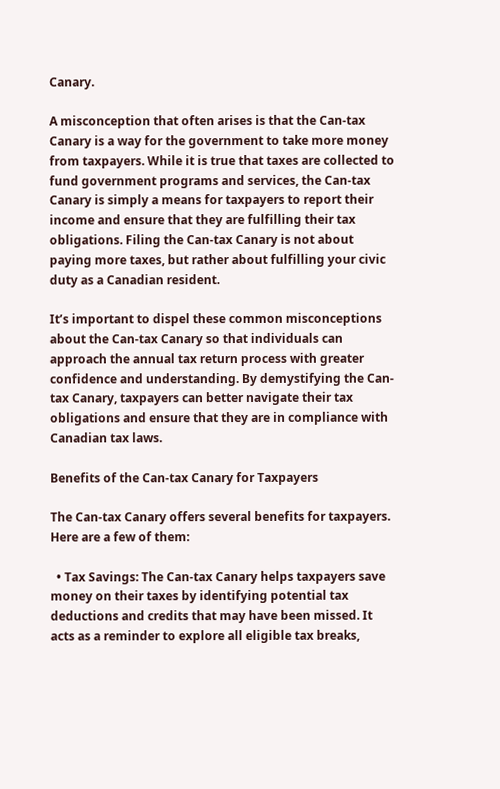Canary.

A misconception that often arises is that the Can-tax Canary is a way for the government to take more money from taxpayers. While it is true that taxes are collected to fund government programs and services, the Can-tax Canary is simply a means for taxpayers to report their income and ensure that they are fulfilling their tax obligations. Filing the Can-tax Canary is not about paying more taxes, but rather about fulfilling your civic duty as a Canadian resident.

It’s important to dispel these common misconceptions about the Can-tax Canary so that individuals can approach the annual tax return process with greater confidence and understanding. By demystifying the Can-tax Canary, taxpayers can better navigate their tax obligations and ensure that they are in compliance with Canadian tax laws.

Benefits of the Can-tax Canary for Taxpayers

The Can-tax Canary offers several benefits for taxpayers. Here are a few of them:

  • Tax Savings: The Can-tax Canary helps taxpayers save money on their taxes by identifying potential tax deductions and credits that may have been missed. It acts as a reminder to explore all eligible tax breaks,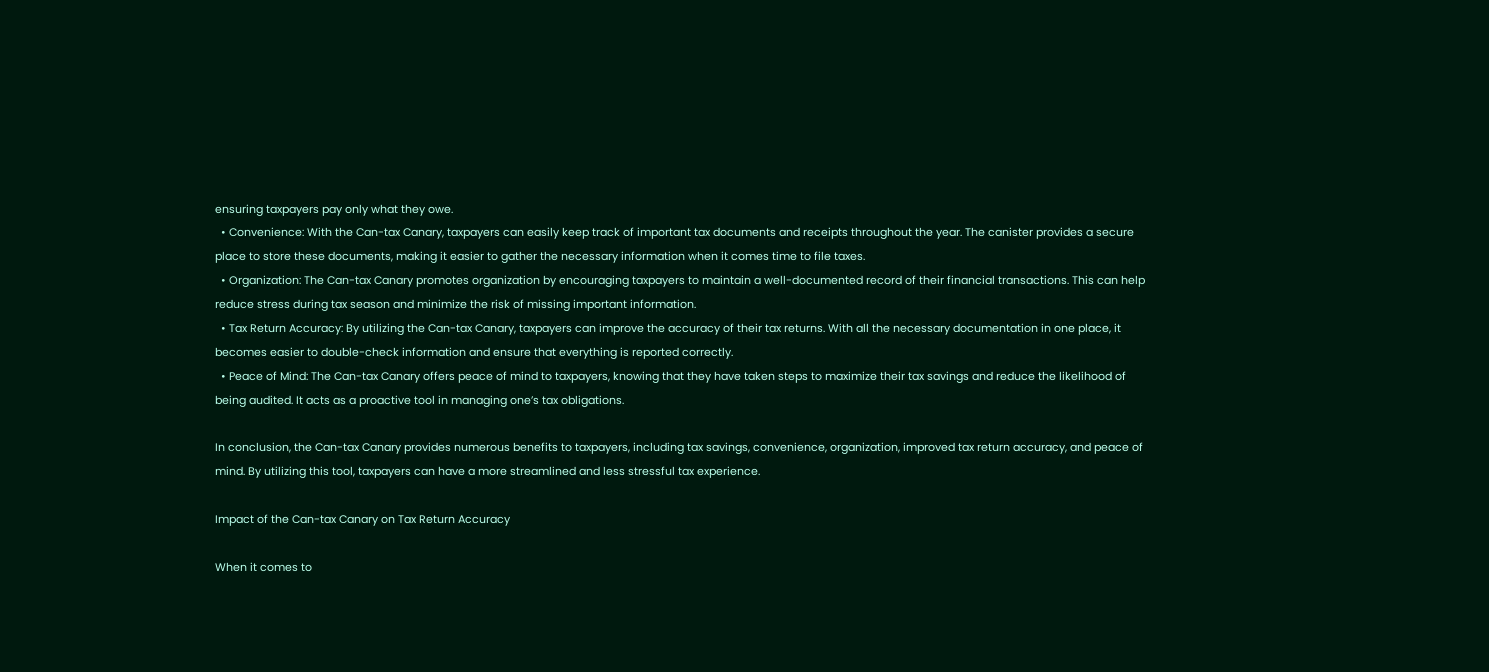ensuring taxpayers pay only what they owe.
  • Convenience: With the Can-tax Canary, taxpayers can easily keep track of important tax documents and receipts throughout the year. The canister provides a secure place to store these documents, making it easier to gather the necessary information when it comes time to file taxes.
  • Organization: The Can-tax Canary promotes organization by encouraging taxpayers to maintain a well-documented record of their financial transactions. This can help reduce stress during tax season and minimize the risk of missing important information.
  • Tax Return Accuracy: By utilizing the Can-tax Canary, taxpayers can improve the accuracy of their tax returns. With all the necessary documentation in one place, it becomes easier to double-check information and ensure that everything is reported correctly.
  • Peace of Mind: The Can-tax Canary offers peace of mind to taxpayers, knowing that they have taken steps to maximize their tax savings and reduce the likelihood of being audited. It acts as a proactive tool in managing one’s tax obligations.

In conclusion, the Can-tax Canary provides numerous benefits to taxpayers, including tax savings, convenience, organization, improved tax return accuracy, and peace of mind. By utilizing this tool, taxpayers can have a more streamlined and less stressful tax experience.

Impact of the Can-tax Canary on Tax Return Accuracy

When it comes to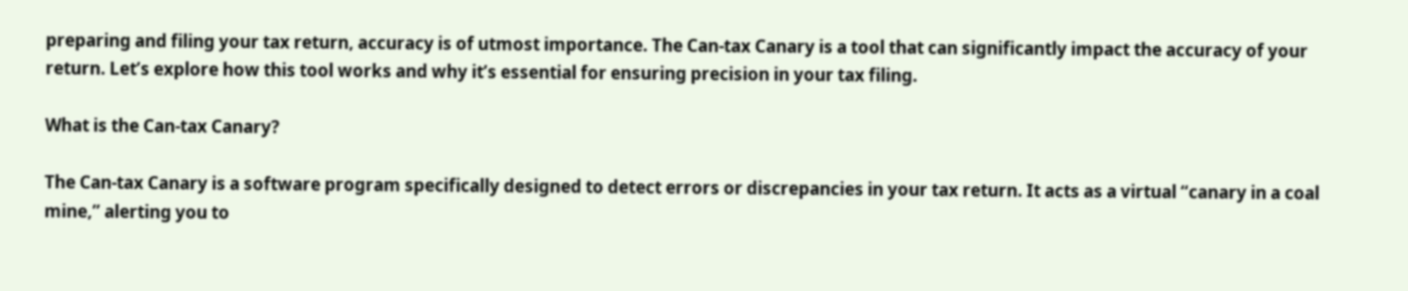preparing and filing your tax return, accuracy is of utmost importance. The Can-tax Canary is a tool that can significantly impact the accuracy of your return. Let’s explore how this tool works and why it’s essential for ensuring precision in your tax filing.

What is the Can-tax Canary?

The Can-tax Canary is a software program specifically designed to detect errors or discrepancies in your tax return. It acts as a virtual “canary in a coal mine,” alerting you to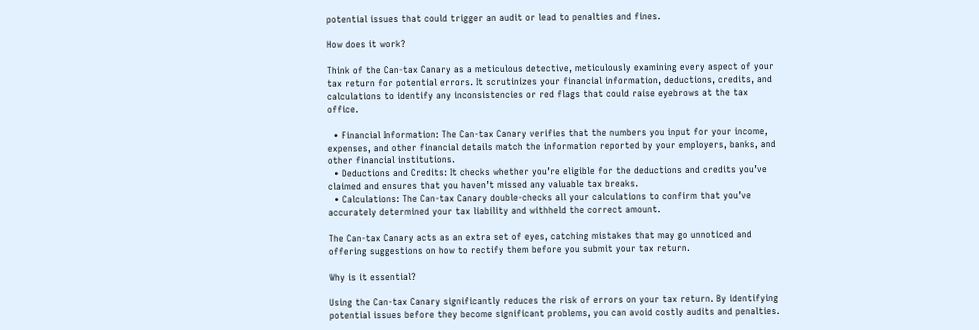potential issues that could trigger an audit or lead to penalties and fines.

How does it work?

Think of the Can-tax Canary as a meticulous detective, meticulously examining every aspect of your tax return for potential errors. It scrutinizes your financial information, deductions, credits, and calculations to identify any inconsistencies or red flags that could raise eyebrows at the tax office.

  • Financial Information: The Can-tax Canary verifies that the numbers you input for your income, expenses, and other financial details match the information reported by your employers, banks, and other financial institutions.
  • Deductions and Credits: It checks whether you’re eligible for the deductions and credits you’ve claimed and ensures that you haven’t missed any valuable tax breaks.
  • Calculations: The Can-tax Canary double-checks all your calculations to confirm that you’ve accurately determined your tax liability and withheld the correct amount.

The Can-tax Canary acts as an extra set of eyes, catching mistakes that may go unnoticed and offering suggestions on how to rectify them before you submit your tax return.

Why is it essential?

Using the Can-tax Canary significantly reduces the risk of errors on your tax return. By identifying potential issues before they become significant problems, you can avoid costly audits and penalties.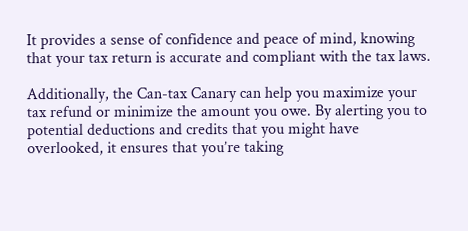It provides a sense of confidence and peace of mind, knowing that your tax return is accurate and compliant with the tax laws.

Additionally, the Can-tax Canary can help you maximize your tax refund or minimize the amount you owe. By alerting you to potential deductions and credits that you might have overlooked, it ensures that you’re taking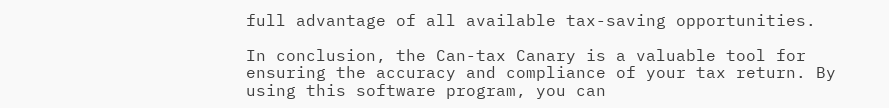full advantage of all available tax-saving opportunities.

In conclusion, the Can-tax Canary is a valuable tool for ensuring the accuracy and compliance of your tax return. By using this software program, you can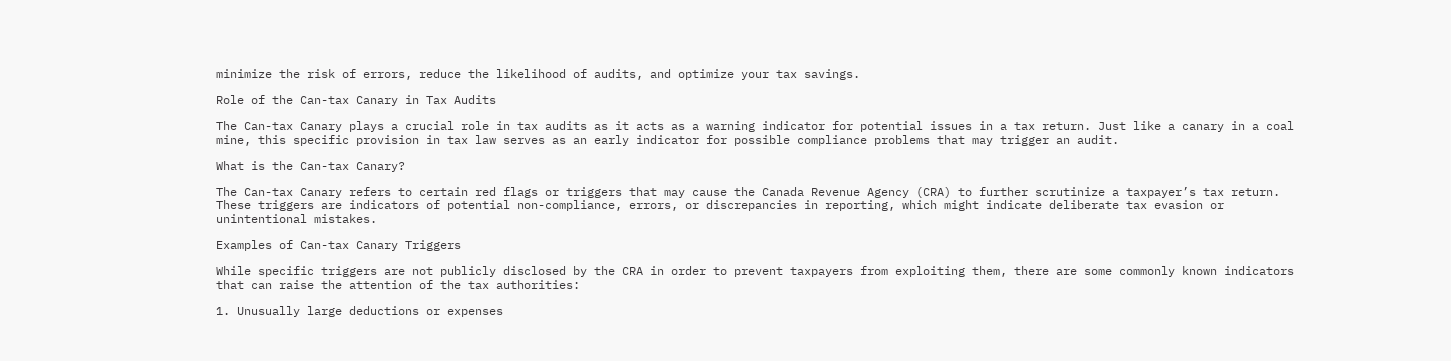minimize the risk of errors, reduce the likelihood of audits, and optimize your tax savings.

Role of the Can-tax Canary in Tax Audits

The Can-tax Canary plays a crucial role in tax audits as it acts as a warning indicator for potential issues in a tax return. Just like a canary in a coal mine, this specific provision in tax law serves as an early indicator for possible compliance problems that may trigger an audit.

What is the Can-tax Canary?

The Can-tax Canary refers to certain red flags or triggers that may cause the Canada Revenue Agency (CRA) to further scrutinize a taxpayer’s tax return. These triggers are indicators of potential non-compliance, errors, or discrepancies in reporting, which might indicate deliberate tax evasion or unintentional mistakes.

Examples of Can-tax Canary Triggers

While specific triggers are not publicly disclosed by the CRA in order to prevent taxpayers from exploiting them, there are some commonly known indicators that can raise the attention of the tax authorities:

1. Unusually large deductions or expenses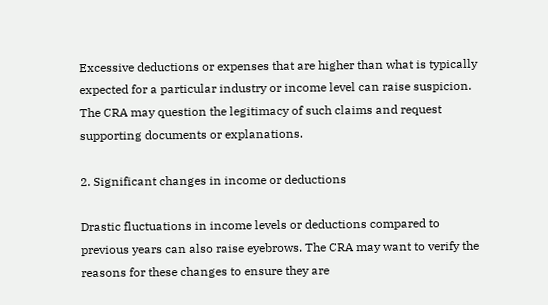Excessive deductions or expenses that are higher than what is typically expected for a particular industry or income level can raise suspicion. The CRA may question the legitimacy of such claims and request supporting documents or explanations.

2. Significant changes in income or deductions

Drastic fluctuations in income levels or deductions compared to previous years can also raise eyebrows. The CRA may want to verify the reasons for these changes to ensure they are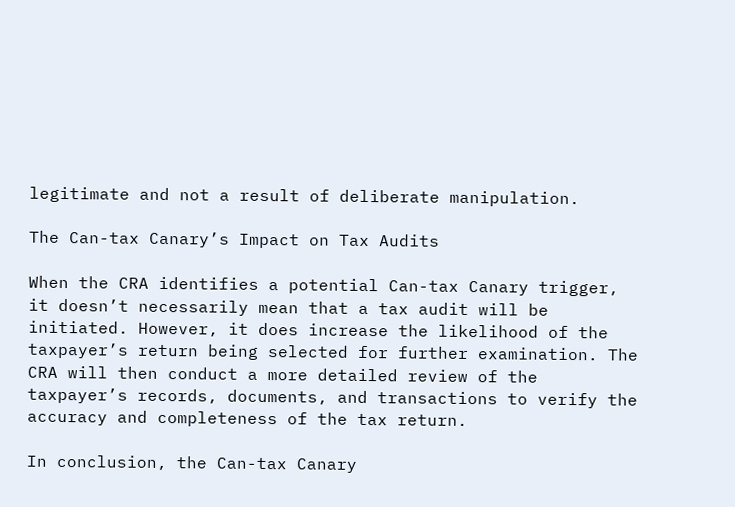legitimate and not a result of deliberate manipulation.

The Can-tax Canary’s Impact on Tax Audits

When the CRA identifies a potential Can-tax Canary trigger, it doesn’t necessarily mean that a tax audit will be initiated. However, it does increase the likelihood of the taxpayer’s return being selected for further examination. The CRA will then conduct a more detailed review of the taxpayer’s records, documents, and transactions to verify the accuracy and completeness of the tax return.

In conclusion, the Can-tax Canary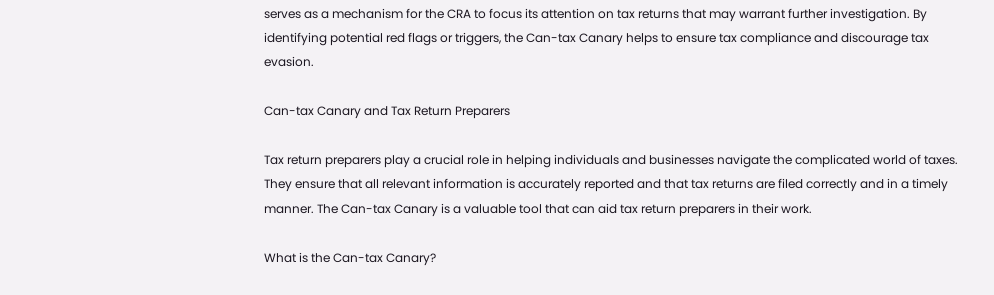serves as a mechanism for the CRA to focus its attention on tax returns that may warrant further investigation. By identifying potential red flags or triggers, the Can-tax Canary helps to ensure tax compliance and discourage tax evasion.

Can-tax Canary and Tax Return Preparers

Tax return preparers play a crucial role in helping individuals and businesses navigate the complicated world of taxes. They ensure that all relevant information is accurately reported and that tax returns are filed correctly and in a timely manner. The Can-tax Canary is a valuable tool that can aid tax return preparers in their work.

What is the Can-tax Canary?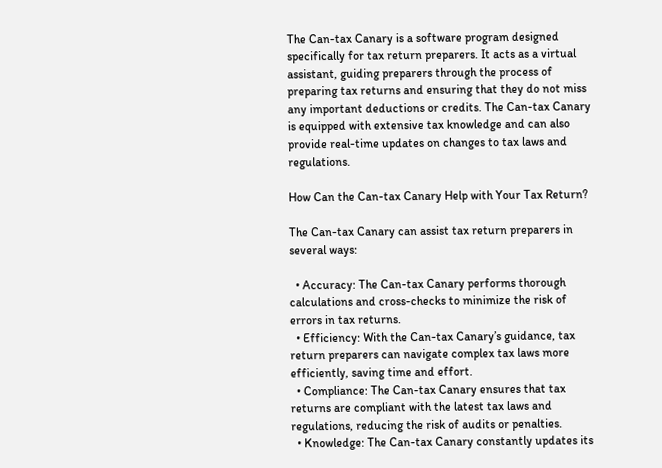The Can-tax Canary is a software program designed specifically for tax return preparers. It acts as a virtual assistant, guiding preparers through the process of preparing tax returns and ensuring that they do not miss any important deductions or credits. The Can-tax Canary is equipped with extensive tax knowledge and can also provide real-time updates on changes to tax laws and regulations.

How Can the Can-tax Canary Help with Your Tax Return?

The Can-tax Canary can assist tax return preparers in several ways:

  • Accuracy: The Can-tax Canary performs thorough calculations and cross-checks to minimize the risk of errors in tax returns.
  • Efficiency: With the Can-tax Canary’s guidance, tax return preparers can navigate complex tax laws more efficiently, saving time and effort.
  • Compliance: The Can-tax Canary ensures that tax returns are compliant with the latest tax laws and regulations, reducing the risk of audits or penalties.
  • Knowledge: The Can-tax Canary constantly updates its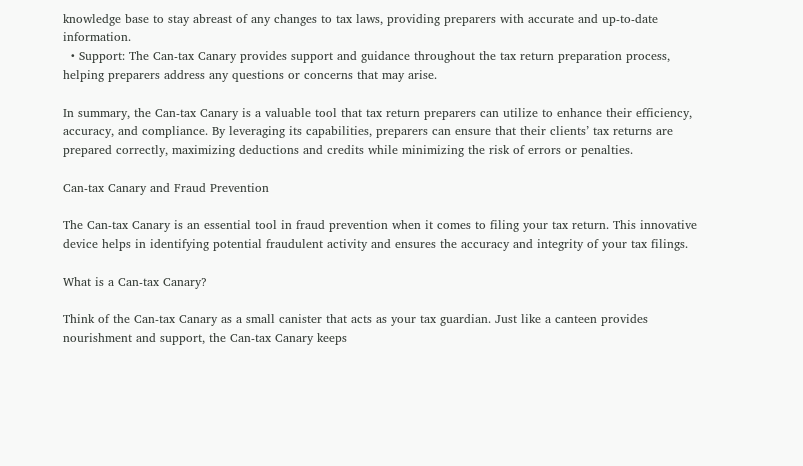knowledge base to stay abreast of any changes to tax laws, providing preparers with accurate and up-to-date information.
  • Support: The Can-tax Canary provides support and guidance throughout the tax return preparation process, helping preparers address any questions or concerns that may arise.

In summary, the Can-tax Canary is a valuable tool that tax return preparers can utilize to enhance their efficiency, accuracy, and compliance. By leveraging its capabilities, preparers can ensure that their clients’ tax returns are prepared correctly, maximizing deductions and credits while minimizing the risk of errors or penalties.

Can-tax Canary and Fraud Prevention

The Can-tax Canary is an essential tool in fraud prevention when it comes to filing your tax return. This innovative device helps in identifying potential fraudulent activity and ensures the accuracy and integrity of your tax filings.

What is a Can-tax Canary?

Think of the Can-tax Canary as a small canister that acts as your tax guardian. Just like a canteen provides nourishment and support, the Can-tax Canary keeps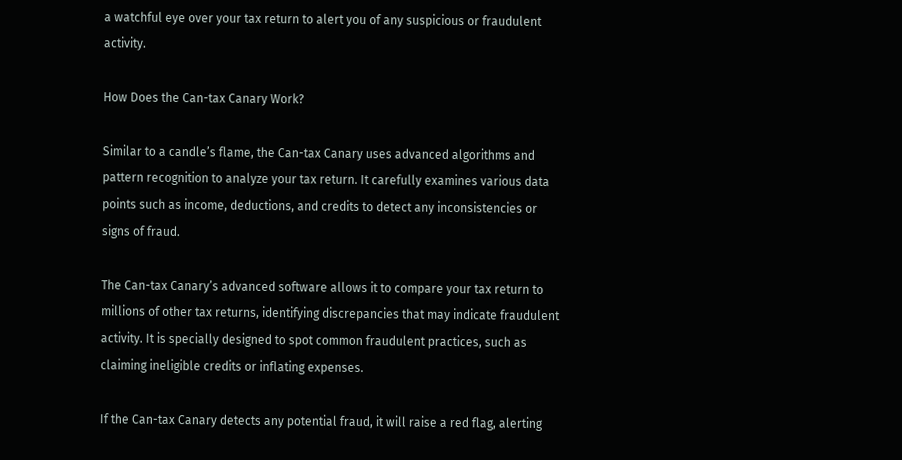a watchful eye over your tax return to alert you of any suspicious or fraudulent activity.

How Does the Can-tax Canary Work?

Similar to a candle’s flame, the Can-tax Canary uses advanced algorithms and pattern recognition to analyze your tax return. It carefully examines various data points such as income, deductions, and credits to detect any inconsistencies or signs of fraud.

The Can-tax Canary’s advanced software allows it to compare your tax return to millions of other tax returns, identifying discrepancies that may indicate fraudulent activity. It is specially designed to spot common fraudulent practices, such as claiming ineligible credits or inflating expenses.

If the Can-tax Canary detects any potential fraud, it will raise a red flag, alerting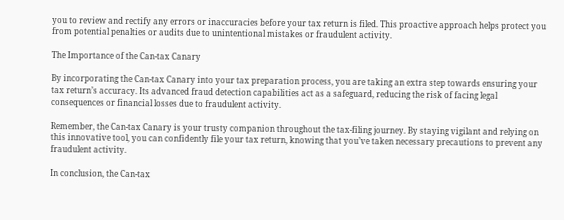you to review and rectify any errors or inaccuracies before your tax return is filed. This proactive approach helps protect you from potential penalties or audits due to unintentional mistakes or fraudulent activity.

The Importance of the Can-tax Canary

By incorporating the Can-tax Canary into your tax preparation process, you are taking an extra step towards ensuring your tax return’s accuracy. Its advanced fraud detection capabilities act as a safeguard, reducing the risk of facing legal consequences or financial losses due to fraudulent activity.

Remember, the Can-tax Canary is your trusty companion throughout the tax-filing journey. By staying vigilant and relying on this innovative tool, you can confidently file your tax return, knowing that you’ve taken necessary precautions to prevent any fraudulent activity.

In conclusion, the Can-tax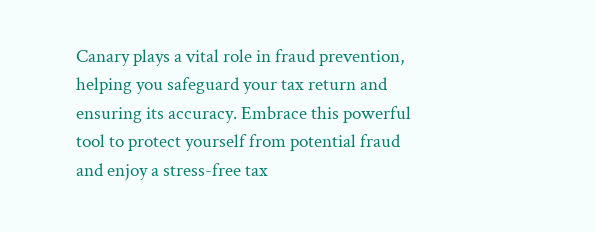Canary plays a vital role in fraud prevention, helping you safeguard your tax return and ensuring its accuracy. Embrace this powerful tool to protect yourself from potential fraud and enjoy a stress-free tax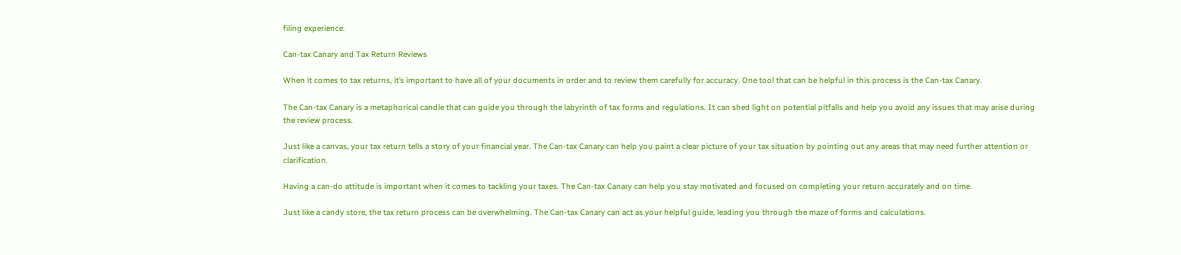filing experience.

Can-tax Canary and Tax Return Reviews

When it comes to tax returns, it’s important to have all of your documents in order and to review them carefully for accuracy. One tool that can be helpful in this process is the Can-tax Canary.

The Can-tax Canary is a metaphorical candle that can guide you through the labyrinth of tax forms and regulations. It can shed light on potential pitfalls and help you avoid any issues that may arise during the review process.

Just like a canvas, your tax return tells a story of your financial year. The Can-tax Canary can help you paint a clear picture of your tax situation by pointing out any areas that may need further attention or clarification.

Having a can-do attitude is important when it comes to tackling your taxes. The Can-tax Canary can help you stay motivated and focused on completing your return accurately and on time.

Just like a candy store, the tax return process can be overwhelming. The Can-tax Canary can act as your helpful guide, leading you through the maze of forms and calculations.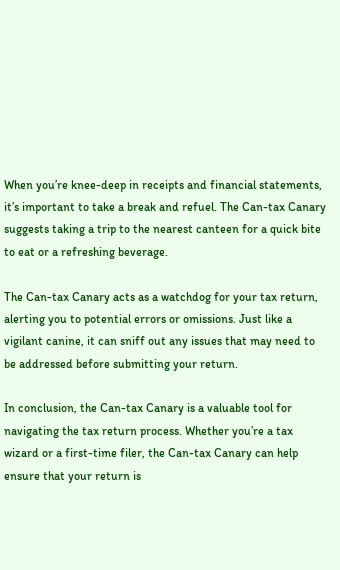When you’re knee-deep in receipts and financial statements, it’s important to take a break and refuel. The Can-tax Canary suggests taking a trip to the nearest canteen for a quick bite to eat or a refreshing beverage.

The Can-tax Canary acts as a watchdog for your tax return, alerting you to potential errors or omissions. Just like a vigilant canine, it can sniff out any issues that may need to be addressed before submitting your return.

In conclusion, the Can-tax Canary is a valuable tool for navigating the tax return process. Whether you’re a tax wizard or a first-time filer, the Can-tax Canary can help ensure that your return is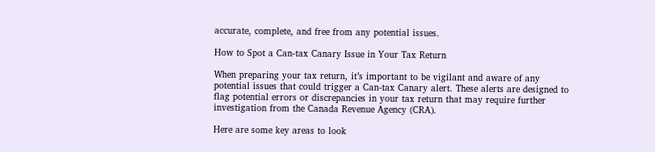accurate, complete, and free from any potential issues.

How to Spot a Can-tax Canary Issue in Your Tax Return

When preparing your tax return, it’s important to be vigilant and aware of any potential issues that could trigger a Can-tax Canary alert. These alerts are designed to flag potential errors or discrepancies in your tax return that may require further investigation from the Canada Revenue Agency (CRA).

Here are some key areas to look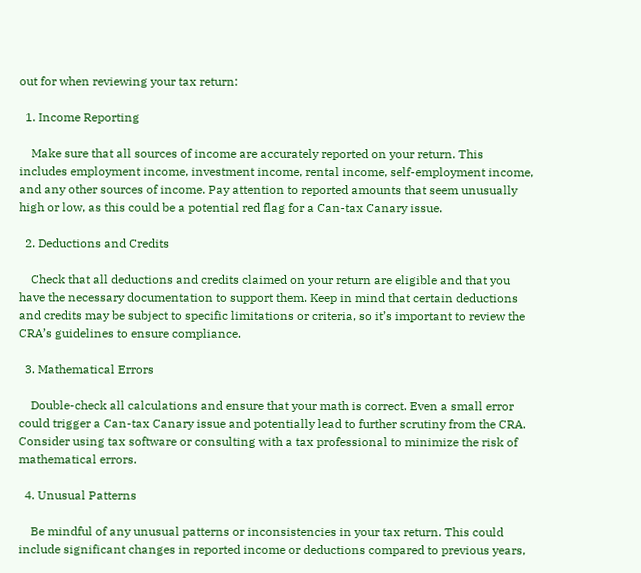out for when reviewing your tax return:

  1. Income Reporting

    Make sure that all sources of income are accurately reported on your return. This includes employment income, investment income, rental income, self-employment income, and any other sources of income. Pay attention to reported amounts that seem unusually high or low, as this could be a potential red flag for a Can-tax Canary issue.

  2. Deductions and Credits

    Check that all deductions and credits claimed on your return are eligible and that you have the necessary documentation to support them. Keep in mind that certain deductions and credits may be subject to specific limitations or criteria, so it’s important to review the CRA’s guidelines to ensure compliance.

  3. Mathematical Errors

    Double-check all calculations and ensure that your math is correct. Even a small error could trigger a Can-tax Canary issue and potentially lead to further scrutiny from the CRA. Consider using tax software or consulting with a tax professional to minimize the risk of mathematical errors.

  4. Unusual Patterns

    Be mindful of any unusual patterns or inconsistencies in your tax return. This could include significant changes in reported income or deductions compared to previous years,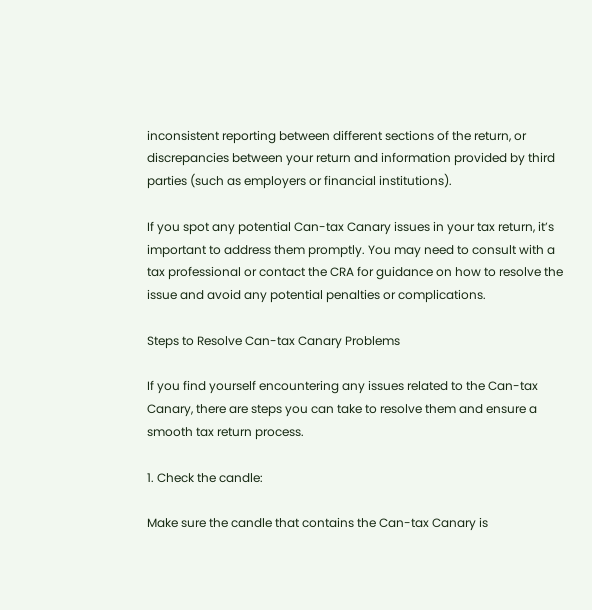inconsistent reporting between different sections of the return, or discrepancies between your return and information provided by third parties (such as employers or financial institutions).

If you spot any potential Can-tax Canary issues in your tax return, it’s important to address them promptly. You may need to consult with a tax professional or contact the CRA for guidance on how to resolve the issue and avoid any potential penalties or complications.

Steps to Resolve Can-tax Canary Problems

If you find yourself encountering any issues related to the Can-tax Canary, there are steps you can take to resolve them and ensure a smooth tax return process.

1. Check the candle:

Make sure the candle that contains the Can-tax Canary is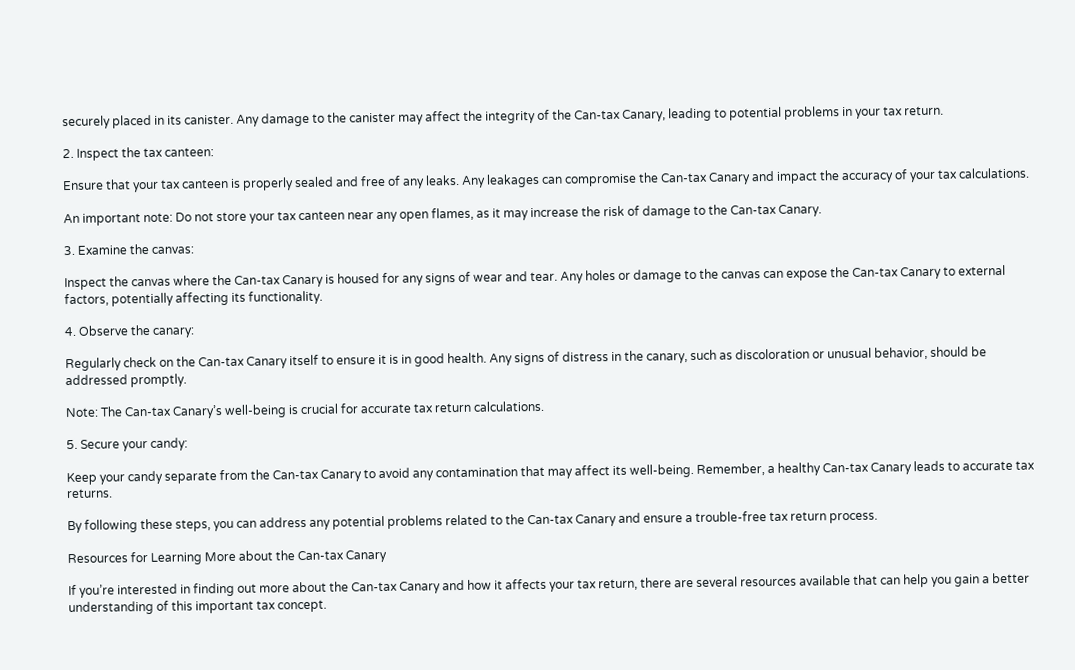securely placed in its canister. Any damage to the canister may affect the integrity of the Can-tax Canary, leading to potential problems in your tax return.

2. Inspect the tax canteen:

Ensure that your tax canteen is properly sealed and free of any leaks. Any leakages can compromise the Can-tax Canary and impact the accuracy of your tax calculations.

An important note: Do not store your tax canteen near any open flames, as it may increase the risk of damage to the Can-tax Canary.

3. Examine the canvas:

Inspect the canvas where the Can-tax Canary is housed for any signs of wear and tear. Any holes or damage to the canvas can expose the Can-tax Canary to external factors, potentially affecting its functionality.

4. Observe the canary:

Regularly check on the Can-tax Canary itself to ensure it is in good health. Any signs of distress in the canary, such as discoloration or unusual behavior, should be addressed promptly.

Note: The Can-tax Canary’s well-being is crucial for accurate tax return calculations.

5. Secure your candy:

Keep your candy separate from the Can-tax Canary to avoid any contamination that may affect its well-being. Remember, a healthy Can-tax Canary leads to accurate tax returns.

By following these steps, you can address any potential problems related to the Can-tax Canary and ensure a trouble-free tax return process.

Resources for Learning More about the Can-tax Canary

If you’re interested in finding out more about the Can-tax Canary and how it affects your tax return, there are several resources available that can help you gain a better understanding of this important tax concept.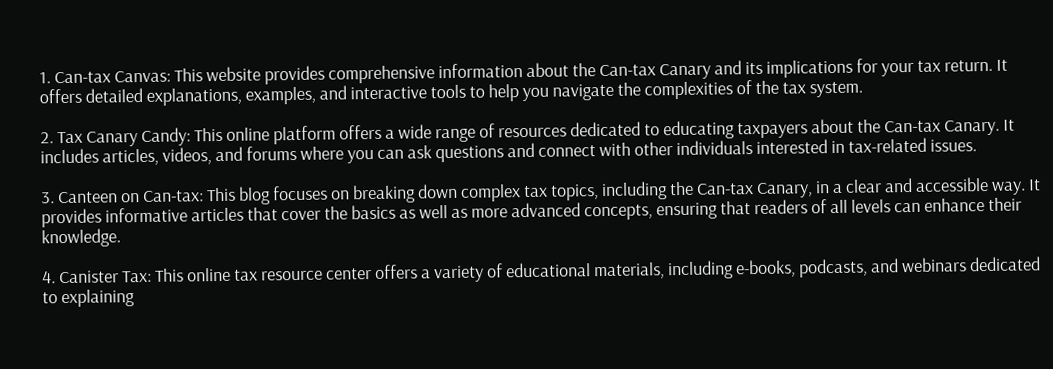1. Can-tax Canvas: This website provides comprehensive information about the Can-tax Canary and its implications for your tax return. It offers detailed explanations, examples, and interactive tools to help you navigate the complexities of the tax system.

2. Tax Canary Candy: This online platform offers a wide range of resources dedicated to educating taxpayers about the Can-tax Canary. It includes articles, videos, and forums where you can ask questions and connect with other individuals interested in tax-related issues.

3. Canteen on Can-tax: This blog focuses on breaking down complex tax topics, including the Can-tax Canary, in a clear and accessible way. It provides informative articles that cover the basics as well as more advanced concepts, ensuring that readers of all levels can enhance their knowledge.

4. Canister Tax: This online tax resource center offers a variety of educational materials, including e-books, podcasts, and webinars dedicated to explaining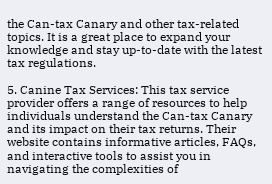the Can-tax Canary and other tax-related topics. It is a great place to expand your knowledge and stay up-to-date with the latest tax regulations.

5. Canine Tax Services: This tax service provider offers a range of resources to help individuals understand the Can-tax Canary and its impact on their tax returns. Their website contains informative articles, FAQs, and interactive tools to assist you in navigating the complexities of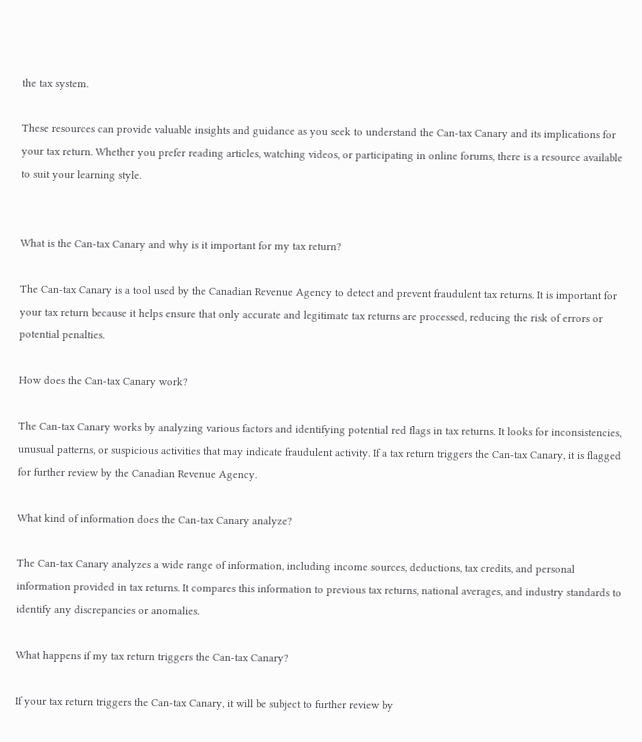the tax system.

These resources can provide valuable insights and guidance as you seek to understand the Can-tax Canary and its implications for your tax return. Whether you prefer reading articles, watching videos, or participating in online forums, there is a resource available to suit your learning style.


What is the Can-tax Canary and why is it important for my tax return?

The Can-tax Canary is a tool used by the Canadian Revenue Agency to detect and prevent fraudulent tax returns. It is important for your tax return because it helps ensure that only accurate and legitimate tax returns are processed, reducing the risk of errors or potential penalties.

How does the Can-tax Canary work?

The Can-tax Canary works by analyzing various factors and identifying potential red flags in tax returns. It looks for inconsistencies, unusual patterns, or suspicious activities that may indicate fraudulent activity. If a tax return triggers the Can-tax Canary, it is flagged for further review by the Canadian Revenue Agency.

What kind of information does the Can-tax Canary analyze?

The Can-tax Canary analyzes a wide range of information, including income sources, deductions, tax credits, and personal information provided in tax returns. It compares this information to previous tax returns, national averages, and industry standards to identify any discrepancies or anomalies.

What happens if my tax return triggers the Can-tax Canary?

If your tax return triggers the Can-tax Canary, it will be subject to further review by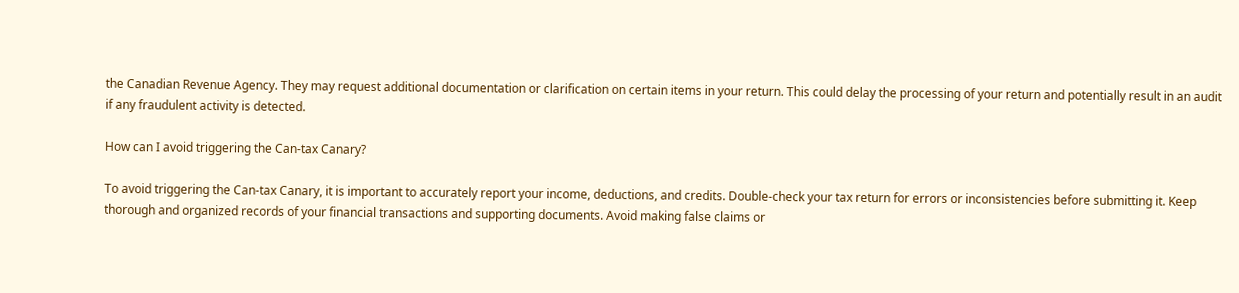the Canadian Revenue Agency. They may request additional documentation or clarification on certain items in your return. This could delay the processing of your return and potentially result in an audit if any fraudulent activity is detected.

How can I avoid triggering the Can-tax Canary?

To avoid triggering the Can-tax Canary, it is important to accurately report your income, deductions, and credits. Double-check your tax return for errors or inconsistencies before submitting it. Keep thorough and organized records of your financial transactions and supporting documents. Avoid making false claims or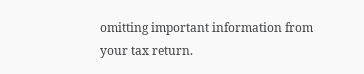omitting important information from your tax return.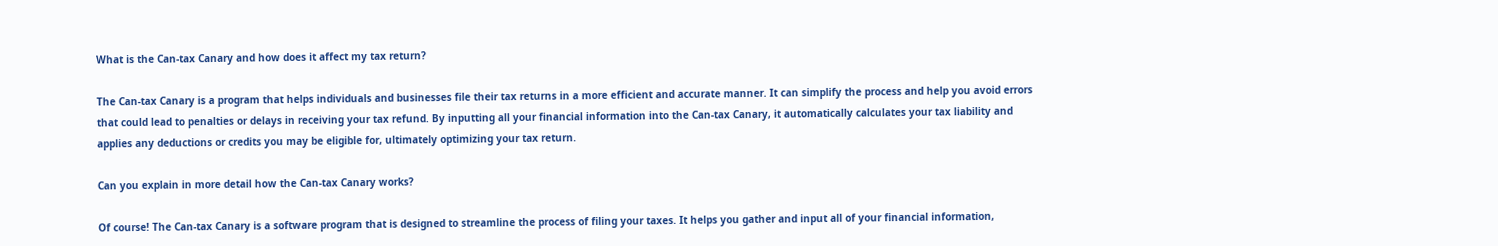What is the Can-tax Canary and how does it affect my tax return?

The Can-tax Canary is a program that helps individuals and businesses file their tax returns in a more efficient and accurate manner. It can simplify the process and help you avoid errors that could lead to penalties or delays in receiving your tax refund. By inputting all your financial information into the Can-tax Canary, it automatically calculates your tax liability and applies any deductions or credits you may be eligible for, ultimately optimizing your tax return.

Can you explain in more detail how the Can-tax Canary works?

Of course! The Can-tax Canary is a software program that is designed to streamline the process of filing your taxes. It helps you gather and input all of your financial information,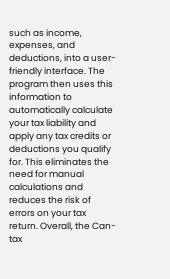such as income, expenses, and deductions, into a user-friendly interface. The program then uses this information to automatically calculate your tax liability and apply any tax credits or deductions you qualify for. This eliminates the need for manual calculations and reduces the risk of errors on your tax return. Overall, the Can-tax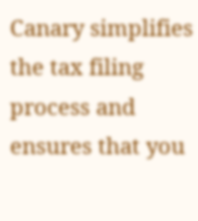Canary simplifies the tax filing process and ensures that you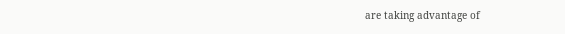are taking advantage of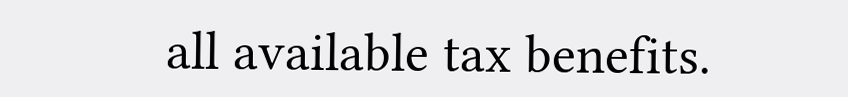all available tax benefits.